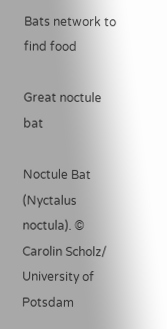Bats network to find food

Great noctule bat

Noctule Bat (Nyctalus noctula). © Carolin Scholz/ University of Potsdam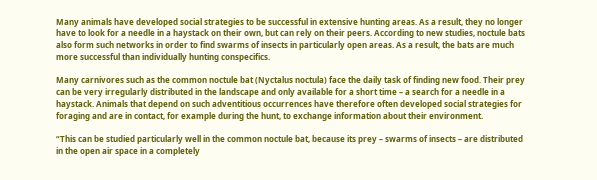Many animals have developed social strategies to be successful in extensive hunting areas. As a result, they no longer have to look for a needle in a haystack on their own, but can rely on their peers. According to new studies, noctule bats also form such networks in order to find swarms of insects in particularly open areas. As a result, the bats are much more successful than individually hunting conspecifics.

Many carnivores such as the common noctule bat (Nyctalus noctula) face the daily task of finding new food. Their prey can be very irregularly distributed in the landscape and only available for a short time – a search for a needle in a haystack. Animals that depend on such adventitious occurrences have therefore often developed social strategies for foraging and are in contact, for example during the hunt, to exchange information about their environment.

“This can be studied particularly well in the common noctule bat, because its prey – swarms of insects – are distributed in the open air space in a completely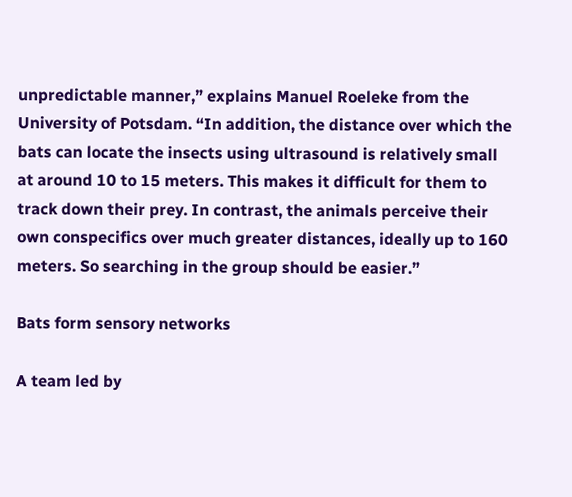unpredictable manner,” explains Manuel Roeleke from the University of Potsdam. “In addition, the distance over which the bats can locate the insects using ultrasound is relatively small at around 10 to 15 meters. This makes it difficult for them to track down their prey. In contrast, the animals perceive their own conspecifics over much greater distances, ideally up to 160 meters. So searching in the group should be easier.”

Bats form sensory networks

A team led by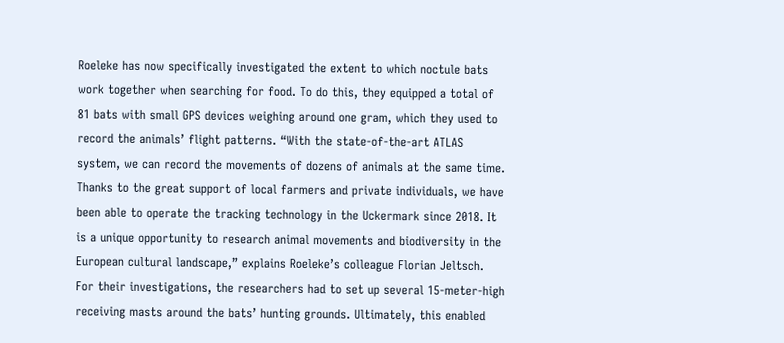Roeleke has now specifically investigated the extent to which noctule bats work together when searching for food. To do this, they equipped a total of 81 bats with small GPS devices weighing around one gram, which they used to record the animals’ flight patterns. “With the state-of-the-art ATLAS system, we can record the movements of dozens of animals at the same time. Thanks to the great support of local farmers and private individuals, we have been able to operate the tracking technology in the Uckermark since 2018. It is a unique opportunity to research animal movements and biodiversity in the European cultural landscape,” explains Roeleke’s colleague Florian Jeltsch. For their investigations, the researchers had to set up several 15-meter-high receiving masts around the bats’ hunting grounds. Ultimately, this enabled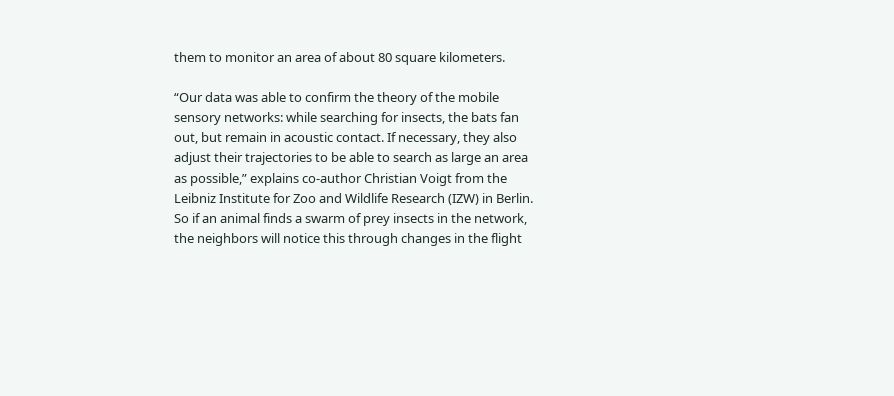them to monitor an area of about 80 square kilometers.

“Our data was able to confirm the theory of the mobile sensory networks: while searching for insects, the bats fan out, but remain in acoustic contact. If necessary, they also adjust their trajectories to be able to search as large an area as possible,” explains co-author Christian Voigt from the Leibniz Institute for Zoo and Wildlife Research (IZW) in Berlin. So if an animal finds a swarm of prey insects in the network, the neighbors will notice this through changes in the flight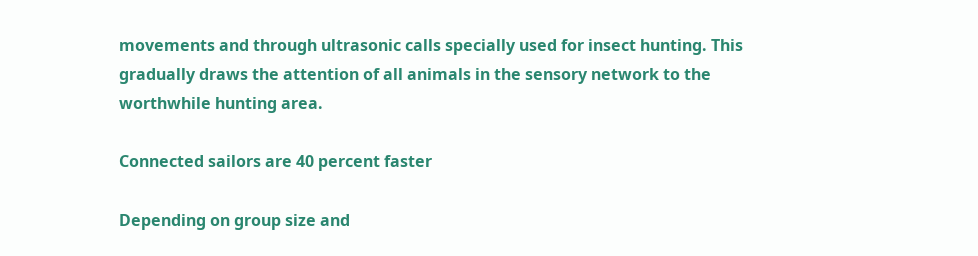movements and through ultrasonic calls specially used for insect hunting. This gradually draws the attention of all animals in the sensory network to the worthwhile hunting area.

Connected sailors are 40 percent faster

Depending on group size and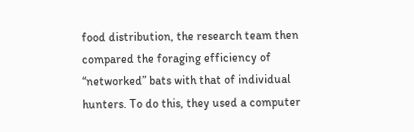food distribution, the research team then compared the foraging efficiency of “networked” bats with that of individual hunters. To do this, they used a computer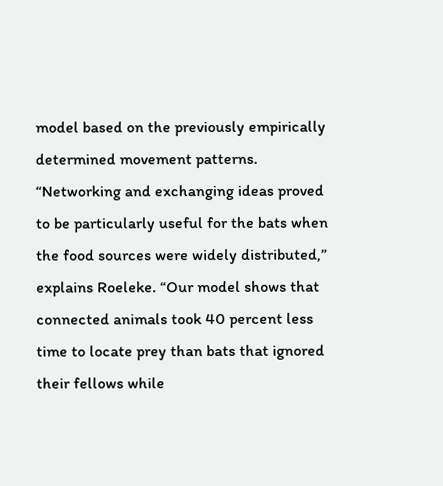model based on the previously empirically determined movement patterns. “Networking and exchanging ideas proved to be particularly useful for the bats when the food sources were widely distributed,” explains Roeleke. “Our model shows that connected animals took 40 percent less time to locate prey than bats that ignored their fellows while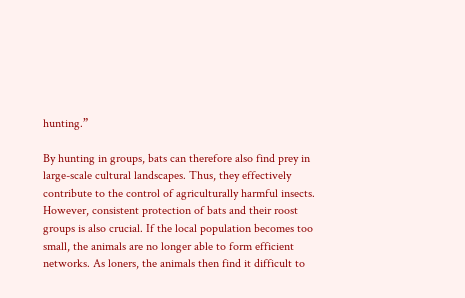hunting.”

By hunting in groups, bats can therefore also find prey in large-scale cultural landscapes. Thus, they effectively contribute to the control of agriculturally harmful insects. However, consistent protection of bats and their roost groups is also crucial. If the local population becomes too small, the animals are no longer able to form efficient networks. As loners, the animals then find it difficult to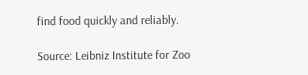find food quickly and reliably.

Source: Leibniz Institute for Zoo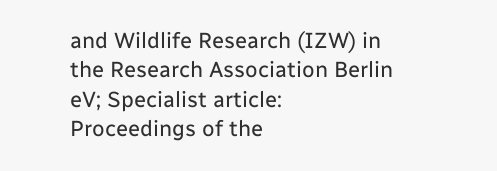and Wildlife Research (IZW) in the Research Association Berlin eV; Specialist article: Proceedings of the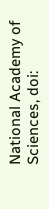National Academy of Sciences, doi: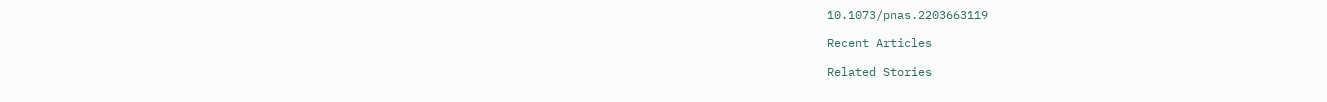10.1073/pnas.2203663119

Recent Articles

Related Stories